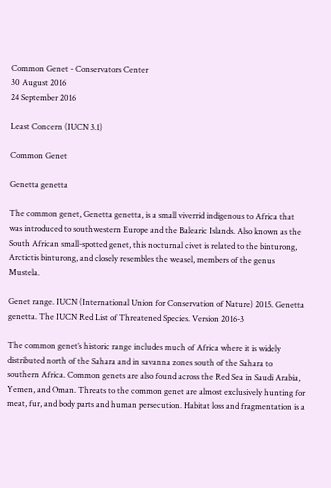Common Genet - Conservators Center
30 August 2016
24 September 2016

Least Concern (IUCN 3.1)

Common Genet

Genetta genetta

The common genet, Genetta genetta, is a small viverrid indigenous to Africa that was introduced to southwestern Europe and the Balearic Islands. Also known as the South African small-spotted genet, this nocturnal civet is related to the binturong, Arctictis binturong, and closely resembles the weasel, members of the genus Mustela.

Genet range. IUCN (International Union for Conservation of Nature) 2015. Genetta genetta. The IUCN Red List of Threatened Species. Version 2016-3

The common genet’s historic range includes much of Africa where it is widely distributed north of the Sahara and in savanna zones south of the Sahara to southern Africa. Common genets are also found across the Red Sea in Saudi Arabia, Yemen, and Oman. Threats to the common genet are almost exclusively hunting for meat, fur, and body parts and human persecution. Habitat loss and fragmentation is a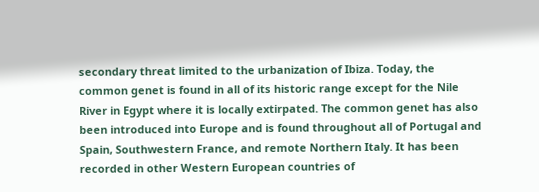secondary threat limited to the urbanization of Ibiza. Today, the common genet is found in all of its historic range except for the Nile River in Egypt where it is locally extirpated. The common genet has also been introduced into Europe and is found throughout all of Portugal and Spain, Southwestern France, and remote Northern Italy. It has been recorded in other Western European countries of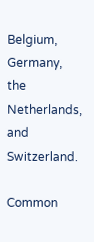Belgium, Germany, the Netherlands, and Switzerland.

Common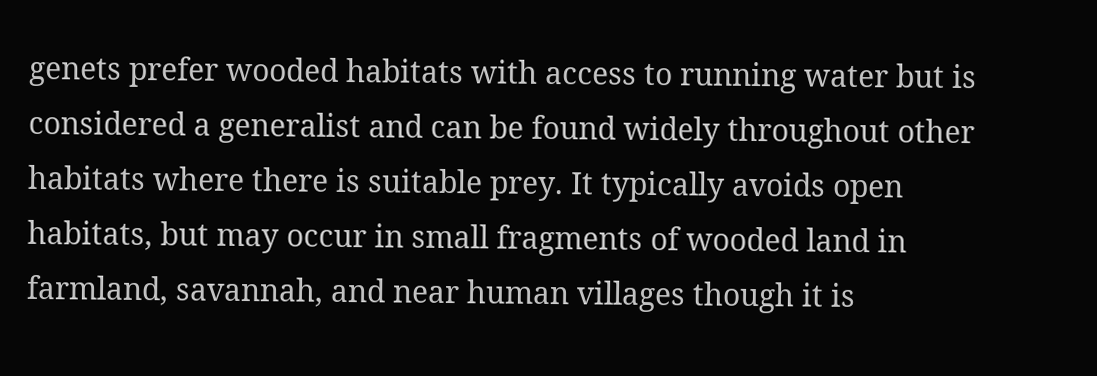genets prefer wooded habitats with access to running water but is considered a generalist and can be found widely throughout other habitats where there is suitable prey. It typically avoids open habitats, but may occur in small fragments of wooded land in farmland, savannah, and near human villages though it is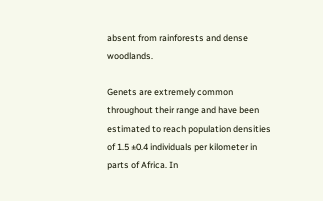absent from rainforests and dense woodlands.

Genets are extremely common throughout their range and have been estimated to reach population densities of 1.5 ±0.4 individuals per kilometer in parts of Africa. In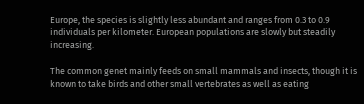Europe, the species is slightly less abundant and ranges from 0.3 to 0.9 individuals per kilometer. European populations are slowly but steadily increasing.

The common genet mainly feeds on small mammals and insects, though it is known to take birds and other small vertebrates as well as eating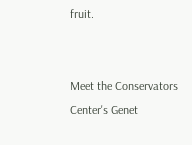fruit.


Meet the Conservators Center's Genet